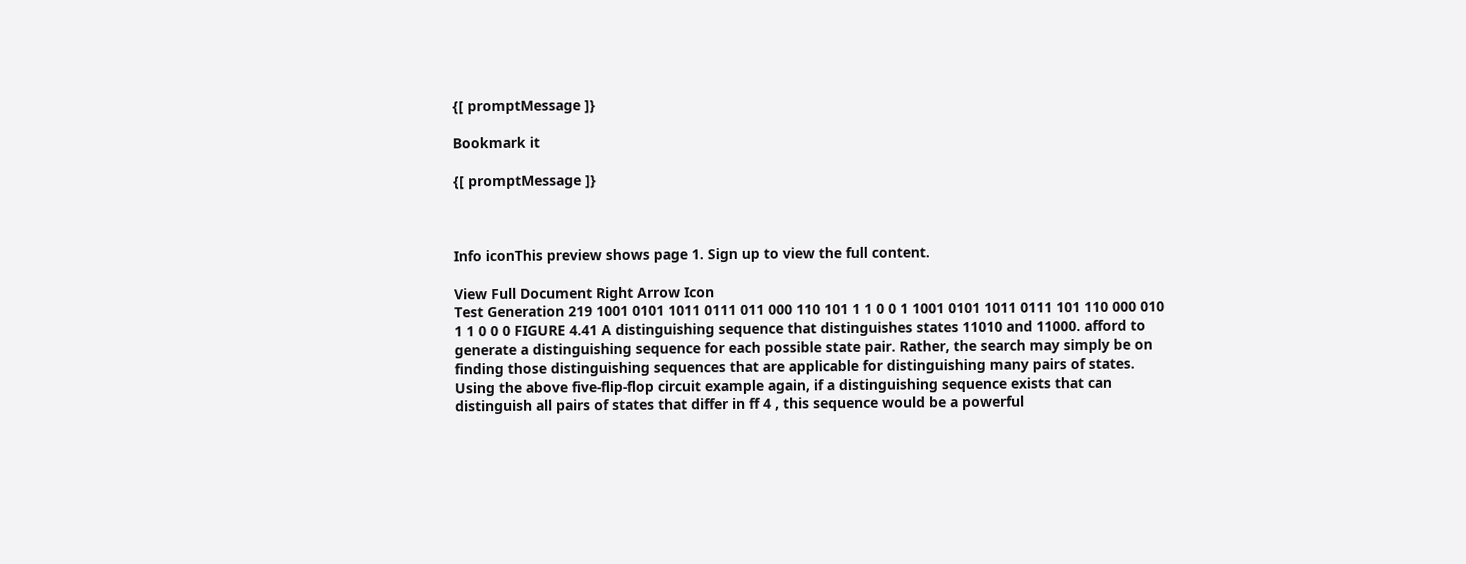{[ promptMessage ]}

Bookmark it

{[ promptMessage ]}



Info iconThis preview shows page 1. Sign up to view the full content.

View Full Document Right Arrow Icon
Test Generation 219 1001 0101 1011 0111 011 000 110 101 1 1 0 0 1 1001 0101 1011 0111 101 110 000 010 1 1 0 0 0 FIGURE 4.41 A distinguishing sequence that distinguishes states 11010 and 11000. afford to generate a distinguishing sequence for each possible state pair. Rather, the search may simply be on finding those distinguishing sequences that are applicable for distinguishing many pairs of states. Using the above five-flip-flop circuit example again, if a distinguishing sequence exists that can distinguish all pairs of states that differ in ff 4 , this sequence would be a powerful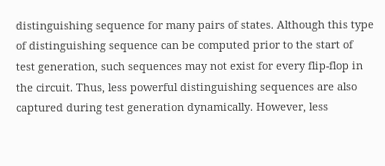distinguishing sequence for many pairs of states. Although this type of distinguishing sequence can be computed prior to the start of test generation, such sequences may not exist for every flip-flop in the circuit. Thus, less powerful distinguishing sequences are also captured during test generation dynamically. However, less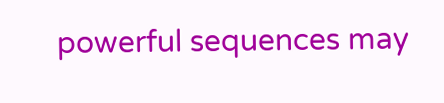powerful sequences may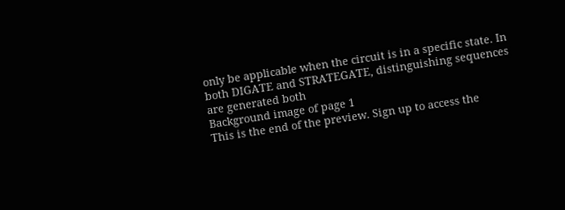only be applicable when the circuit is in a specific state. In both DIGATE and STRATEGATE, distinguishing sequences are generated both
Background image of page 1
This is the end of the preview. Sign up to access the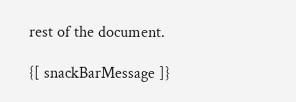rest of the document.

{[ snackBarMessage ]}